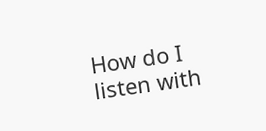How do I listen with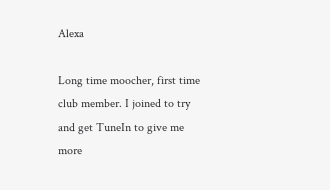Alexa

Long time moocher, first time club member. I joined to try and get TuneIn to give me more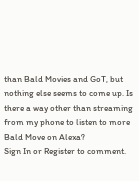than Bald Movies and GoT, but nothing else seems to come up. Is there a way other than streaming from my phone to listen to more Bald Move on Alexa?
Sign In or Register to comment.